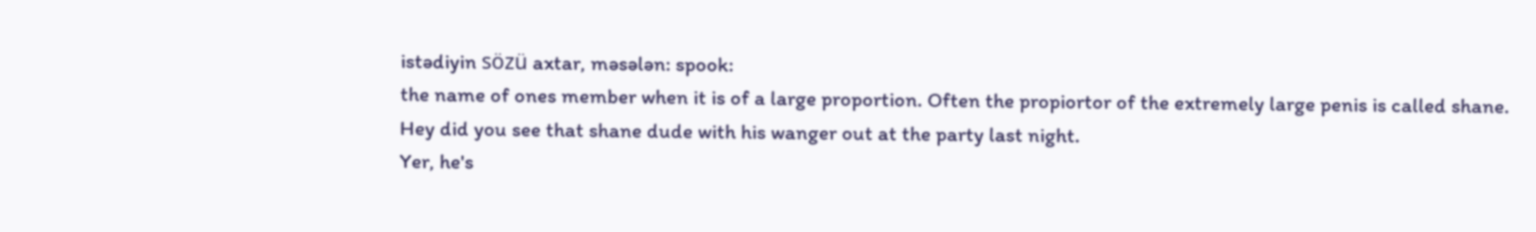istədiyin sözü axtar, məsələn: spook:
the name of ones member when it is of a large proportion. Often the propiortor of the extremely large penis is called shane.
Hey did you see that shane dude with his wanger out at the party last night.
Yer, he's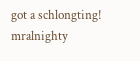got a schlongting!
mralnighty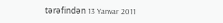tərəfindən 13 Yanvar 2011